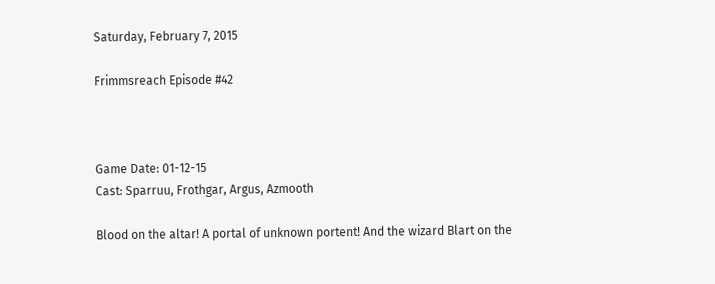Saturday, February 7, 2015

Frimmsreach Episode #42



Game Date: 01-12-15
Cast: Sparruu, Frothgar, Argus, Azmooth

Blood on the altar! A portal of unknown portent! And the wizard Blart on the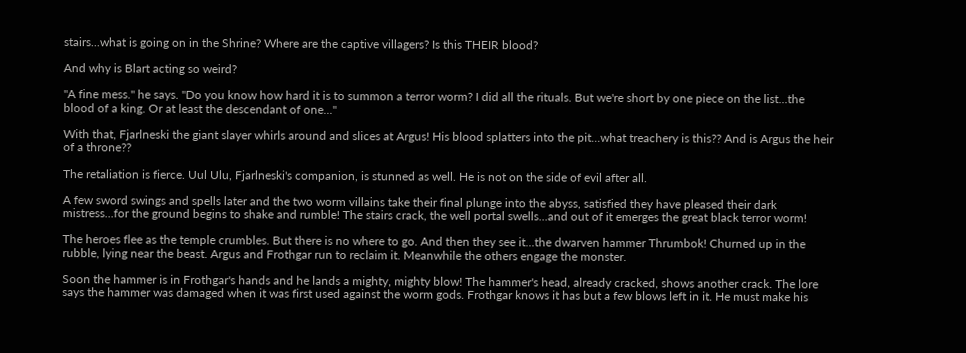stairs...what is going on in the Shrine? Where are the captive villagers? Is this THEIR blood?

And why is Blart acting so weird?

"A fine mess." he says. "Do you know how hard it is to summon a terror worm? I did all the rituals. But we're short by one piece on the list...the blood of a king. Or at least the descendant of one..."

With that, Fjarlneski the giant slayer whirls around and slices at Argus! His blood splatters into the pit...what treachery is this?? And is Argus the heir of a throne??

The retaliation is fierce. Uul Ulu, Fjarlneski's companion, is stunned as well. He is not on the side of evil after all.

A few sword swings and spells later and the two worm villains take their final plunge into the abyss, satisfied they have pleased their dark mistress...for the ground begins to shake and rumble! The stairs crack, the well portal swells...and out of it emerges the great black terror worm!

The heroes flee as the temple crumbles. But there is no where to go. And then they see it...the dwarven hammer Thrumbok! Churned up in the rubble, lying near the beast. Argus and Frothgar run to reclaim it. Meanwhile the others engage the monster.

Soon the hammer is in Frothgar's hands and he lands a mighty, mighty blow! The hammer's head, already cracked, shows another crack. The lore says the hammer was damaged when it was first used against the worm gods. Frothgar knows it has but a few blows left in it. He must make his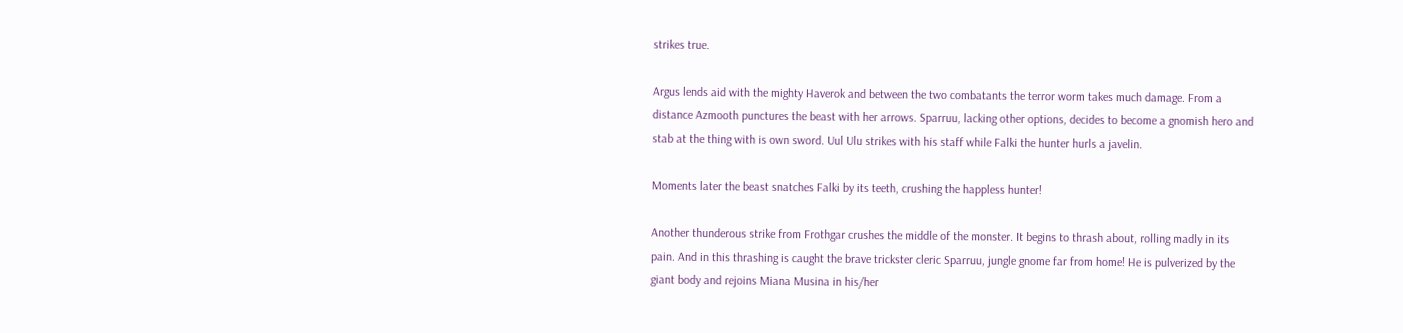strikes true.

Argus lends aid with the mighty Haverok and between the two combatants the terror worm takes much damage. From a distance Azmooth punctures the beast with her arrows. Sparruu, lacking other options, decides to become a gnomish hero and stab at the thing with is own sword. Uul Ulu strikes with his staff while Falki the hunter hurls a javelin.

Moments later the beast snatches Falki by its teeth, crushing the happless hunter!

Another thunderous strike from Frothgar crushes the middle of the monster. It begins to thrash about, rolling madly in its pain. And in this thrashing is caught the brave trickster cleric Sparruu, jungle gnome far from home! He is pulverized by the giant body and rejoins Miana Musina in his/her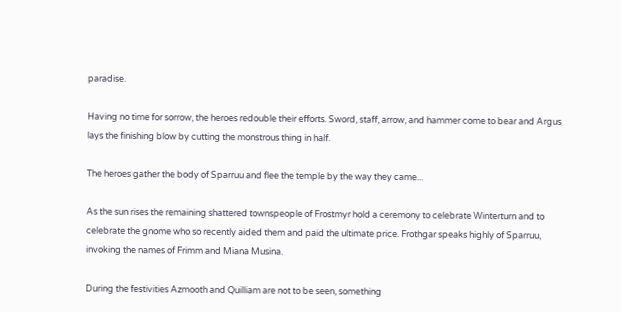paradise.

Having no time for sorrow, the heroes redouble their efforts. Sword, staff, arrow, and hammer come to bear and Argus lays the finishing blow by cutting the monstrous thing in half.

The heroes gather the body of Sparruu and flee the temple by the way they came...

As the sun rises the remaining shattered townspeople of Frostmyr hold a ceremony to celebrate Winterturn and to celebrate the gnome who so recently aided them and paid the ultimate price. Frothgar speaks highly of Sparruu, invoking the names of Frimm and Miana Musina.

During the festivities Azmooth and Quilliam are not to be seen, something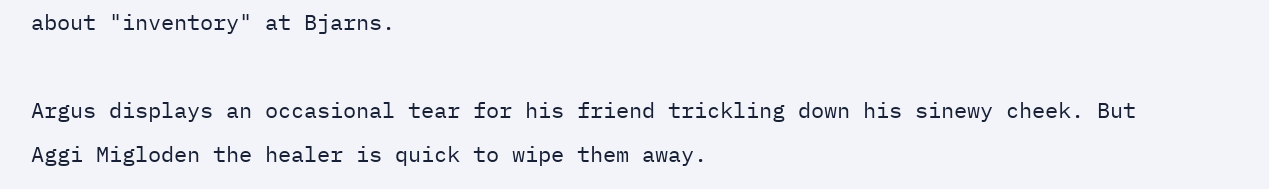about "inventory" at Bjarns.

Argus displays an occasional tear for his friend trickling down his sinewy cheek. But Aggi Migloden the healer is quick to wipe them away.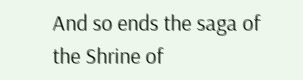And so ends the saga of the Shrine of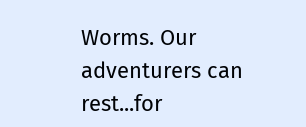Worms. Our adventurers can rest...for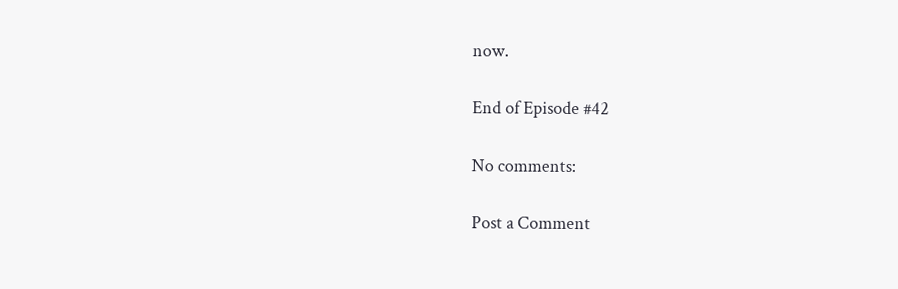now.

End of Episode #42

No comments:

Post a Comment